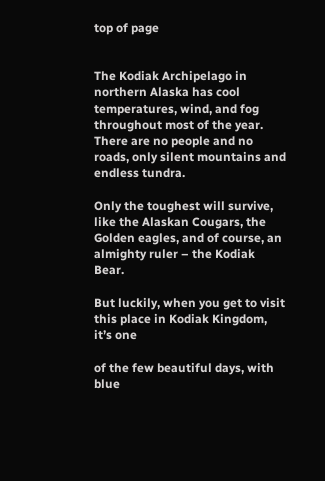top of page


The Kodiak Archipelago in northern Alaska has cool temperatures, wind, and fog throughout most of the year. There are no people and no roads, only silent mountains and endless tundra.

Only the toughest will survive, like the Alaskan Cougars, the Golden eagles, and of course, an almighty ruler – the Kodiak Bear.

But luckily, when you get to visit this place in Kodiak Kingdom, it’s one

of the few beautiful days, with blue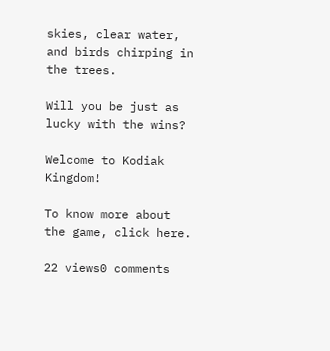skies, clear water, and birds chirping in the trees.

Will you be just as lucky with the wins?

Welcome to Kodiak Kingdom!

To know more about the game, click here.

22 views0 comments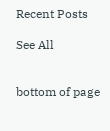Recent Posts

See All


bottom of page